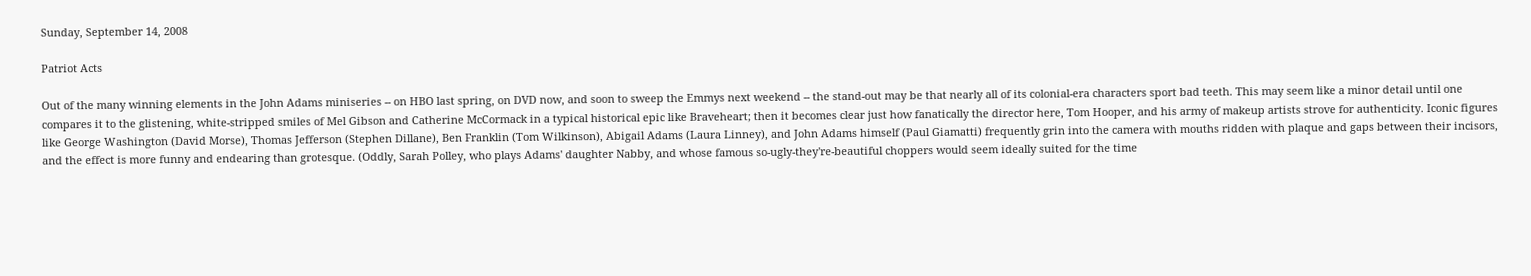Sunday, September 14, 2008

Patriot Acts

Out of the many winning elements in the John Adams miniseries -- on HBO last spring, on DVD now, and soon to sweep the Emmys next weekend -- the stand-out may be that nearly all of its colonial-era characters sport bad teeth. This may seem like a minor detail until one compares it to the glistening, white-stripped smiles of Mel Gibson and Catherine McCormack in a typical historical epic like Braveheart; then it becomes clear just how fanatically the director here, Tom Hooper, and his army of makeup artists strove for authenticity. Iconic figures like George Washington (David Morse), Thomas Jefferson (Stephen Dillane), Ben Franklin (Tom Wilkinson), Abigail Adams (Laura Linney), and John Adams himself (Paul Giamatti) frequently grin into the camera with mouths ridden with plaque and gaps between their incisors, and the effect is more funny and endearing than grotesque. (Oddly, Sarah Polley, who plays Adams' daughter Nabby, and whose famous so-ugly-they're-beautiful choppers would seem ideally suited for the time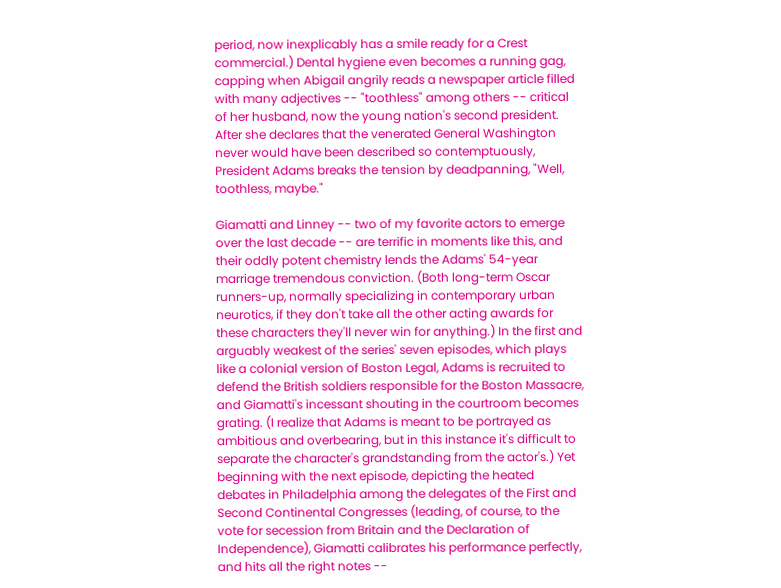period, now inexplicably has a smile ready for a Crest commercial.) Dental hygiene even becomes a running gag, capping when Abigail angrily reads a newspaper article filled with many adjectives -- "toothless" among others -- critical of her husband, now the young nation's second president. After she declares that the venerated General Washington never would have been described so contemptuously, President Adams breaks the tension by deadpanning, "Well, toothless, maybe."

Giamatti and Linney -- two of my favorite actors to emerge over the last decade -- are terrific in moments like this, and their oddly potent chemistry lends the Adams' 54-year marriage tremendous conviction. (Both long-term Oscar runners-up, normally specializing in contemporary urban neurotics, if they don't take all the other acting awards for these characters they'll never win for anything.) In the first and arguably weakest of the series' seven episodes, which plays like a colonial version of Boston Legal, Adams is recruited to defend the British soldiers responsible for the Boston Massacre, and Giamatti's incessant shouting in the courtroom becomes grating. (I realize that Adams is meant to be portrayed as ambitious and overbearing, but in this instance it's difficult to separate the character's grandstanding from the actor's.) Yet beginning with the next episode, depicting the heated debates in Philadelphia among the delegates of the First and Second Continental Congresses (leading, of course, to the vote for secession from Britain and the Declaration of Independence), Giamatti calibrates his performance perfectly, and hits all the right notes --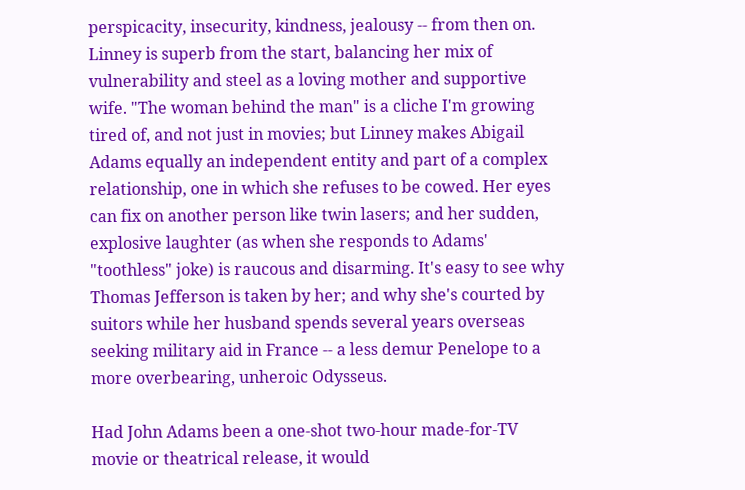perspicacity, insecurity, kindness, jealousy -- from then on. Linney is superb from the start, balancing her mix of vulnerability and steel as a loving mother and supportive wife. "The woman behind the man" is a cliche I'm growing tired of, and not just in movies; but Linney makes Abigail Adams equally an independent entity and part of a complex relationship, one in which she refuses to be cowed. Her eyes can fix on another person like twin lasers; and her sudden, explosive laughter (as when she responds to Adams' "toothless" joke) is raucous and disarming. It's easy to see why Thomas Jefferson is taken by her; and why she's courted by suitors while her husband spends several years overseas seeking military aid in France -- a less demur Penelope to a more overbearing, unheroic Odysseus.

Had John Adams been a one-shot two-hour made-for-TV movie or theatrical release, it would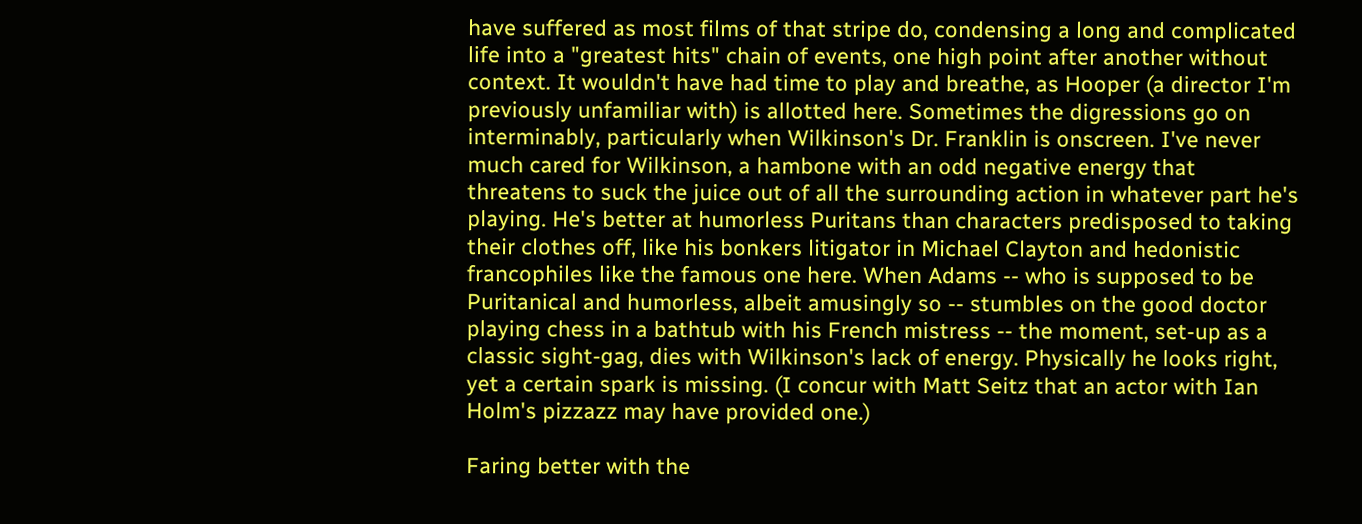have suffered as most films of that stripe do, condensing a long and complicated life into a "greatest hits" chain of events, one high point after another without context. It wouldn't have had time to play and breathe, as Hooper (a director I'm previously unfamiliar with) is allotted here. Sometimes the digressions go on interminably, particularly when Wilkinson's Dr. Franklin is onscreen. I've never much cared for Wilkinson, a hambone with an odd negative energy that threatens to suck the juice out of all the surrounding action in whatever part he's playing. He's better at humorless Puritans than characters predisposed to taking their clothes off, like his bonkers litigator in Michael Clayton and hedonistic francophiles like the famous one here. When Adams -- who is supposed to be Puritanical and humorless, albeit amusingly so -- stumbles on the good doctor playing chess in a bathtub with his French mistress -- the moment, set-up as a classic sight-gag, dies with Wilkinson's lack of energy. Physically he looks right, yet a certain spark is missing. (I concur with Matt Seitz that an actor with Ian Holm's pizzazz may have provided one.)

Faring better with the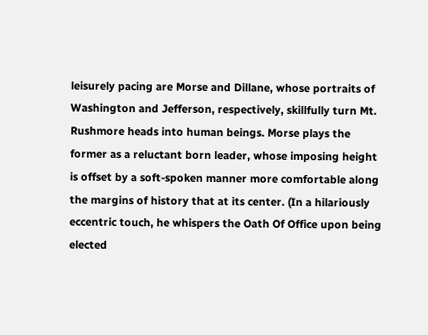leisurely pacing are Morse and Dillane, whose portraits of Washington and Jefferson, respectively, skillfully turn Mt. Rushmore heads into human beings. Morse plays the former as a reluctant born leader, whose imposing height is offset by a soft-spoken manner more comfortable along the margins of history that at its center. (In a hilariously eccentric touch, he whispers the Oath Of Office upon being elected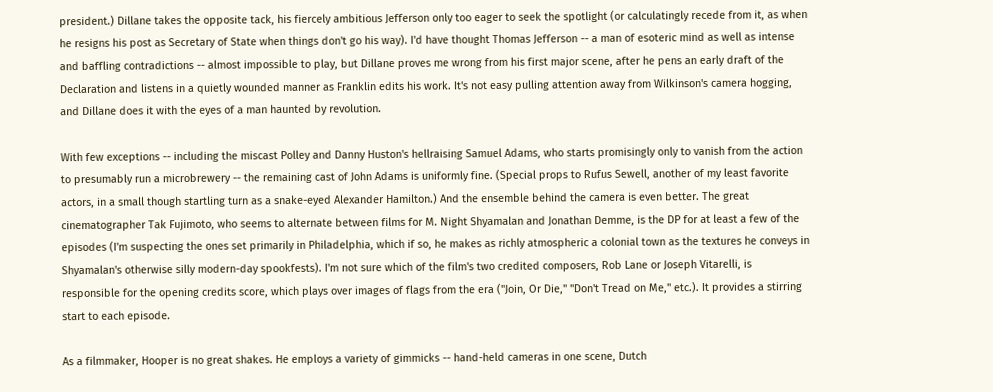president.) Dillane takes the opposite tack, his fiercely ambitious Jefferson only too eager to seek the spotlight (or calculatingly recede from it, as when he resigns his post as Secretary of State when things don't go his way). I'd have thought Thomas Jefferson -- a man of esoteric mind as well as intense and baffling contradictions -- almost impossible to play, but Dillane proves me wrong from his first major scene, after he pens an early draft of the Declaration and listens in a quietly wounded manner as Franklin edits his work. It's not easy pulling attention away from Wilkinson's camera hogging, and Dillane does it with the eyes of a man haunted by revolution.

With few exceptions -- including the miscast Polley and Danny Huston's hellraising Samuel Adams, who starts promisingly only to vanish from the action to presumably run a microbrewery -- the remaining cast of John Adams is uniformly fine. (Special props to Rufus Sewell, another of my least favorite actors, in a small though startling turn as a snake-eyed Alexander Hamilton.) And the ensemble behind the camera is even better. The great cinematographer Tak Fujimoto, who seems to alternate between films for M. Night Shyamalan and Jonathan Demme, is the DP for at least a few of the episodes (I'm suspecting the ones set primarily in Philadelphia, which if so, he makes as richly atmospheric a colonial town as the textures he conveys in Shyamalan's otherwise silly modern-day spookfests). I'm not sure which of the film's two credited composers, Rob Lane or Joseph Vitarelli, is responsible for the opening credits score, which plays over images of flags from the era ("Join, Or Die," "Don't Tread on Me," etc.). It provides a stirring start to each episode.

As a filmmaker, Hooper is no great shakes. He employs a variety of gimmicks -- hand-held cameras in one scene, Dutch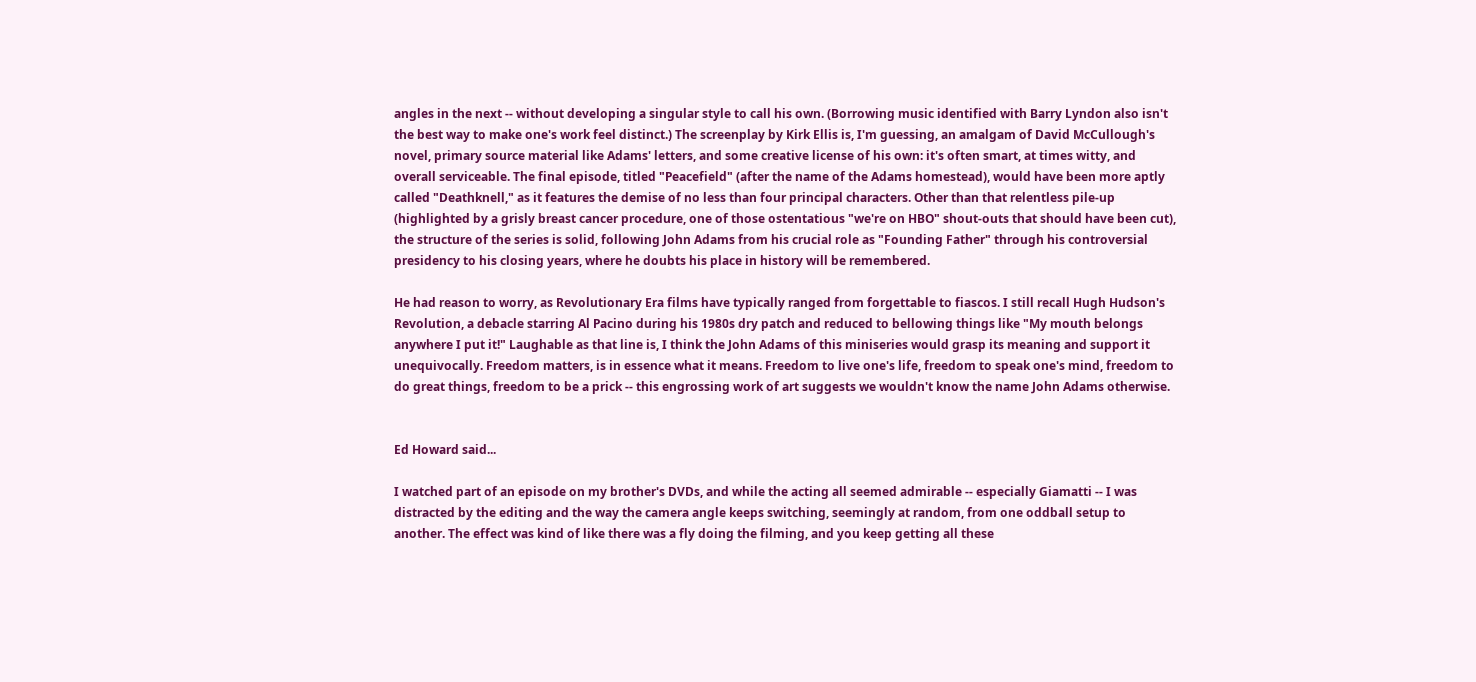angles in the next -- without developing a singular style to call his own. (Borrowing music identified with Barry Lyndon also isn't the best way to make one's work feel distinct.) The screenplay by Kirk Ellis is, I'm guessing, an amalgam of David McCullough's novel, primary source material like Adams' letters, and some creative license of his own: it's often smart, at times witty, and overall serviceable. The final episode, titled "Peacefield" (after the name of the Adams homestead), would have been more aptly called "Deathknell," as it features the demise of no less than four principal characters. Other than that relentless pile-up (highlighted by a grisly breast cancer procedure, one of those ostentatious "we're on HBO" shout-outs that should have been cut), the structure of the series is solid, following John Adams from his crucial role as "Founding Father" through his controversial presidency to his closing years, where he doubts his place in history will be remembered.

He had reason to worry, as Revolutionary Era films have typically ranged from forgettable to fiascos. I still recall Hugh Hudson's Revolution, a debacle starring Al Pacino during his 1980s dry patch and reduced to bellowing things like "My mouth belongs anywhere I put it!" Laughable as that line is, I think the John Adams of this miniseries would grasp its meaning and support it unequivocally. Freedom matters, is in essence what it means. Freedom to live one's life, freedom to speak one's mind, freedom to do great things, freedom to be a prick -- this engrossing work of art suggests we wouldn't know the name John Adams otherwise.


Ed Howard said...

I watched part of an episode on my brother's DVDs, and while the acting all seemed admirable -- especially Giamatti -- I was distracted by the editing and the way the camera angle keeps switching, seemingly at random, from one oddball setup to another. The effect was kind of like there was a fly doing the filming, and you keep getting all these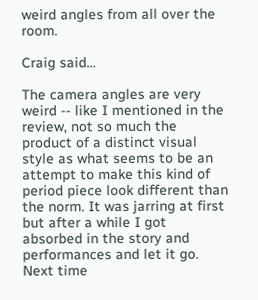weird angles from all over the room.

Craig said...

The camera angles are very weird -- like I mentioned in the review, not so much the product of a distinct visual style as what seems to be an attempt to make this kind of period piece look different than the norm. It was jarring at first but after a while I got absorbed in the story and performances and let it go. Next time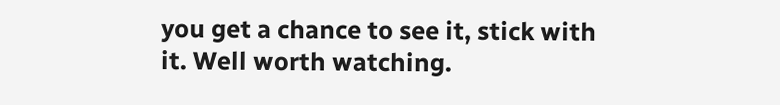you get a chance to see it, stick with it. Well worth watching.